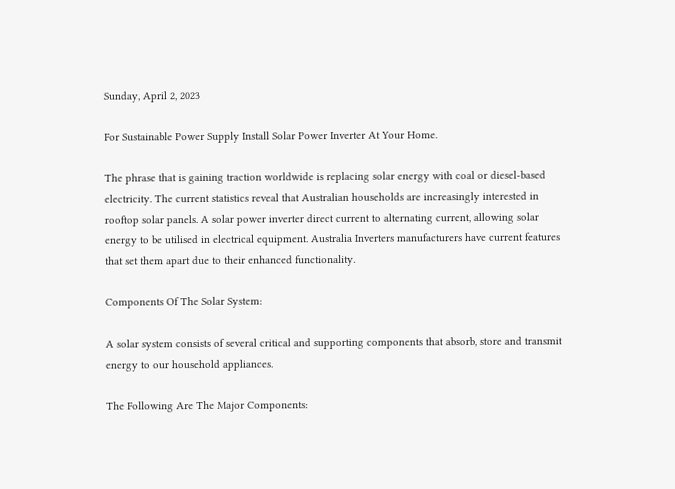Sunday, April 2, 2023

For Sustainable Power Supply Install Solar Power Inverter At Your Home.

The phrase that is gaining traction worldwide is replacing solar energy with coal or diesel-based electricity. The current statistics reveal that Australian households are increasingly interested in rooftop solar panels. A solar power inverter direct current to alternating current, allowing solar energy to be utilised in electrical equipment. Australia Inverters manufacturers have current features that set them apart due to their enhanced functionality.

Components Of The Solar System:

A solar system consists of several critical and supporting components that absorb, store and transmit energy to our household appliances.

The Following Are The Major Components: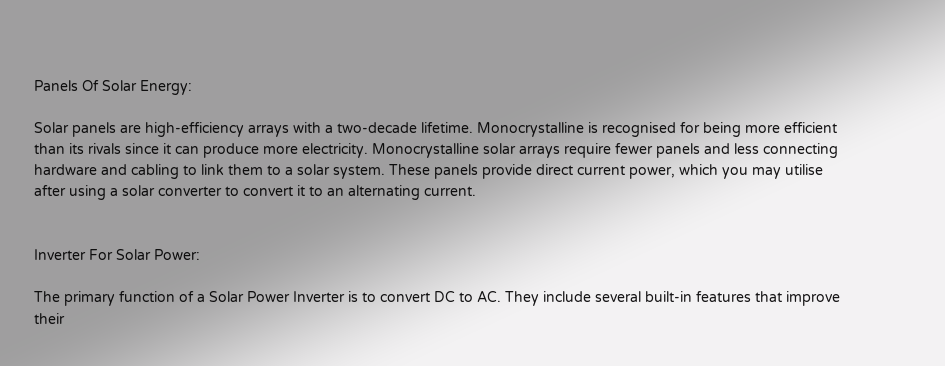Panels Of Solar Energy:

Solar panels are high-efficiency arrays with a two-decade lifetime. Monocrystalline is recognised for being more efficient than its rivals since it can produce more electricity. Monocrystalline solar arrays require fewer panels and less connecting hardware and cabling to link them to a solar system. These panels provide direct current power, which you may utilise after using a solar converter to convert it to an alternating current.


Inverter For Solar Power:

The primary function of a Solar Power Inverter is to convert DC to AC. They include several built-in features that improve their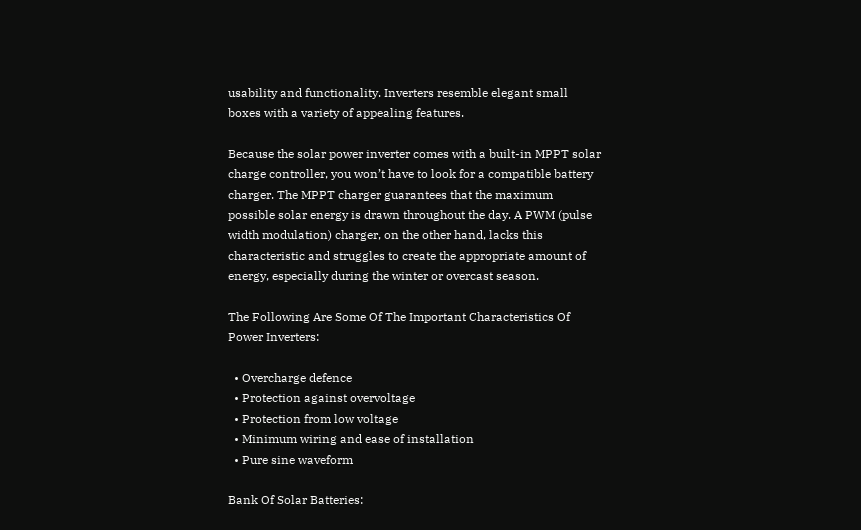usability and functionality. Inverters resemble elegant small boxes with a variety of appealing features.

Because the solar power inverter comes with a built-in MPPT solar charge controller, you won’t have to look for a compatible battery charger. The MPPT charger guarantees that the maximum possible solar energy is drawn throughout the day. A PWM (pulse width modulation) charger, on the other hand, lacks this characteristic and struggles to create the appropriate amount of energy, especially during the winter or overcast season.

The Following Are Some Of The Important Characteristics Of Power Inverters:

  • Overcharge defence
  • Protection against overvoltage
  • Protection from low voltage
  • Minimum wiring and ease of installation
  • Pure sine waveform

Bank Of Solar Batteries: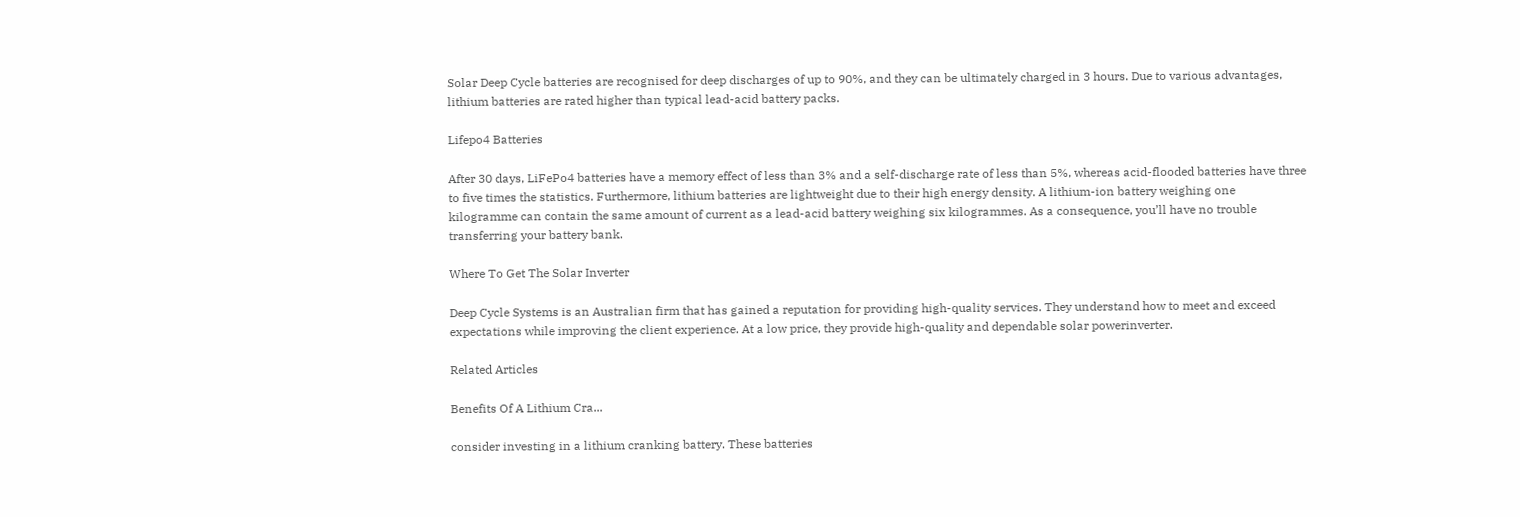Solar Deep Cycle batteries are recognised for deep discharges of up to 90%, and they can be ultimately charged in 3 hours. Due to various advantages, lithium batteries are rated higher than typical lead-acid battery packs.

Lifepo4 Batteries

After 30 days, LiFePo4 batteries have a memory effect of less than 3% and a self-discharge rate of less than 5%, whereas acid-flooded batteries have three to five times the statistics. Furthermore, lithium batteries are lightweight due to their high energy density. A lithium-ion battery weighing one kilogramme can contain the same amount of current as a lead-acid battery weighing six kilogrammes. As a consequence, you’ll have no trouble transferring your battery bank.

Where To Get The Solar Inverter

Deep Cycle Systems is an Australian firm that has gained a reputation for providing high-quality services. They understand how to meet and exceed expectations while improving the client experience. At a low price, they provide high-quality and dependable solar powerinverter.

Related Articles

Benefits Of A Lithium Cra...

consider investing in a lithium cranking battery. These batteries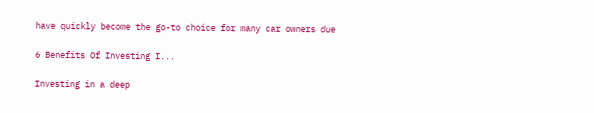have quickly become the go-to choice for many car owners due

6 Benefits Of Investing I...

Investing in a deep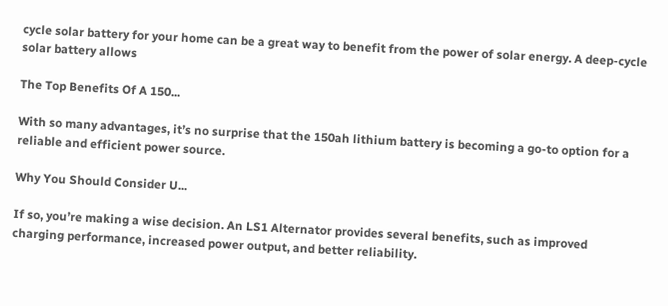cycle solar battery for your home can be a great way to benefit from the power of solar energy. A deep-cycle solar battery allows

The Top Benefits Of A 150...

With so many advantages, it’s no surprise that the 150ah lithium battery is becoming a go-to option for a reliable and efficient power source.

Why You Should Consider U...

If so, you’re making a wise decision. An LS1 Alternator provides several benefits, such as improved charging performance, increased power output, and better reliability.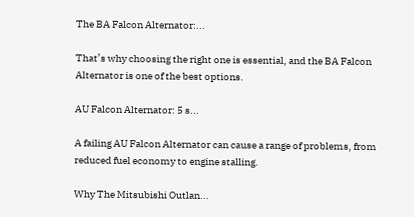The BA Falcon Alternator:...

That’s why choosing the right one is essential, and the BA Falcon Alternator is one of the best options.

AU Falcon Alternator: 5 s...

A failing AU Falcon Alternator can cause a range of problems, from reduced fuel economy to engine stalling.

Why The Mitsubishi Outlan...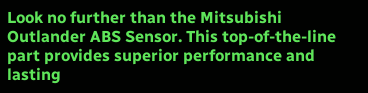Look no further than the Mitsubishi Outlander ABS Sensor. This top-of-the-line part provides superior performance and lasting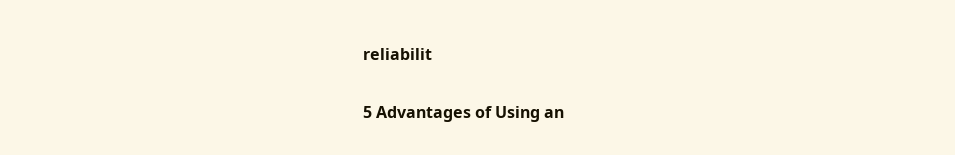reliabilit

5 Advantages of Using an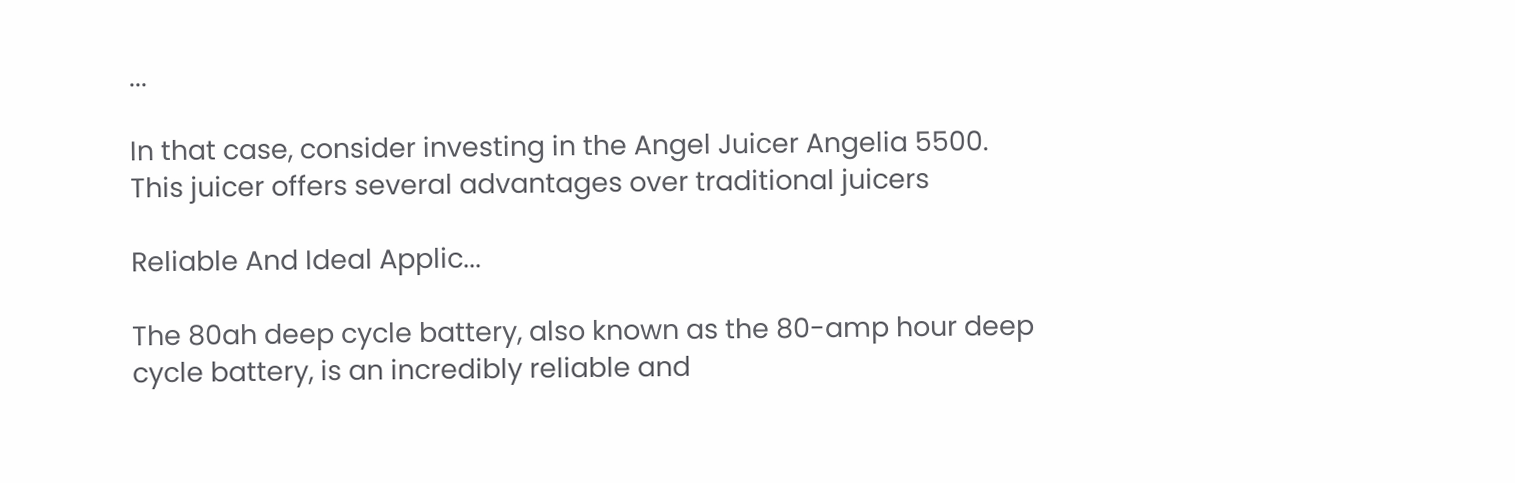...

In that case, consider investing in the Angel Juicer Angelia 5500. This juicer offers several advantages over traditional juicers

Reliable And Ideal Applic...

The 80ah deep cycle battery, also known as the 80-amp hour deep cycle battery, is an incredibly reliable and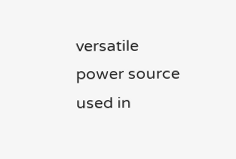versatile power source used in